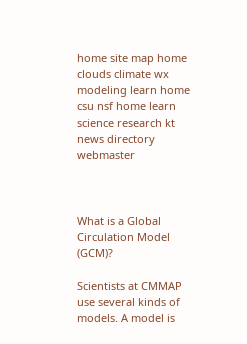home site map home clouds climate wx modeling learn home csu nsf home learn science research kt news directory webmaster



What is a Global Circulation Model (GCM)?

Scientists at CMMAP use several kinds of models. A model is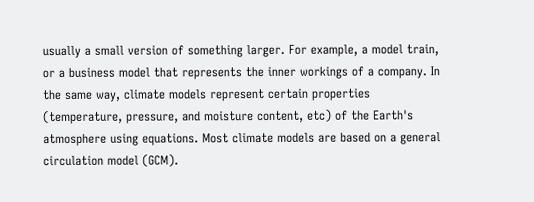usually a small version of something larger. For example, a model train, or a business model that represents the inner workings of a company. In the same way, climate models represent certain properties (temperature, pressure, and moisture content, etc) of the Earth's atmosphere using equations. Most climate models are based on a general circulation model (GCM).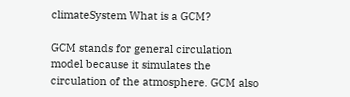climateSystem What is a GCM?

GCM stands for general circulation model because it simulates the circulation of the atmosphere. GCM also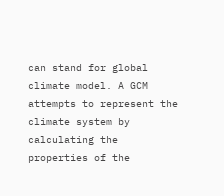can stand for global climate model. A GCM attempts to represent the climate system by calculating the properties of the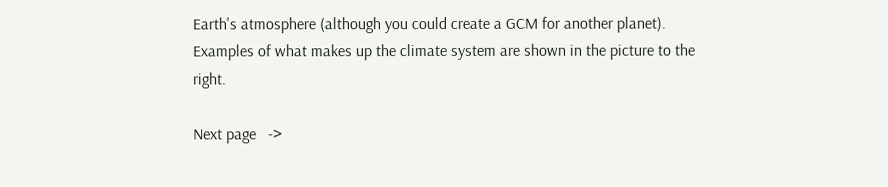Earth's atmosphere (although you could create a GCM for another planet). Examples of what makes up the climate system are shown in the picture to the right.

Next page   ->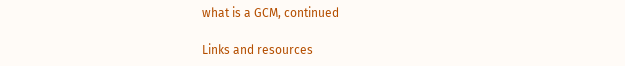what is a GCM, continued

Links and resources